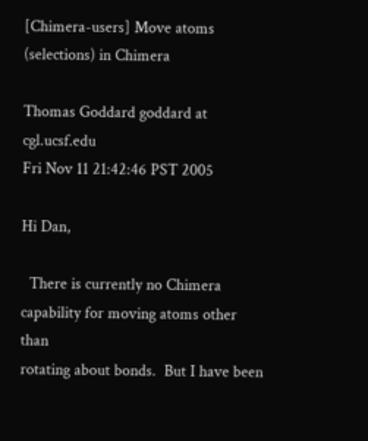[Chimera-users] Move atoms (selections) in Chimera

Thomas Goddard goddard at cgl.ucsf.edu
Fri Nov 11 21:42:46 PST 2005

Hi Dan,

  There is currently no Chimera capability for moving atoms other than
rotating about bonds.  But I have been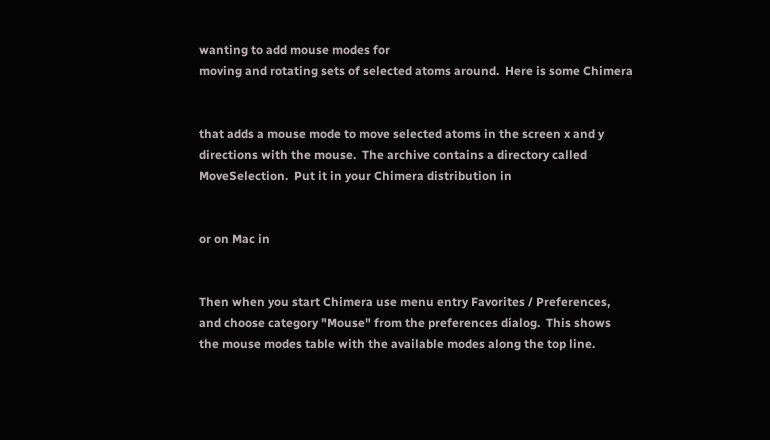wanting to add mouse modes for
moving and rotating sets of selected atoms around.  Here is some Chimera


that adds a mouse mode to move selected atoms in the screen x and y
directions with the mouse.  The archive contains a directory called
MoveSelection.  Put it in your Chimera distribution in


or on Mac in


Then when you start Chimera use menu entry Favorites / Preferences,
and choose category "Mouse" from the preferences dialog.  This shows
the mouse modes table with the available modes along the top line.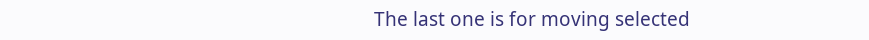The last one is for moving selected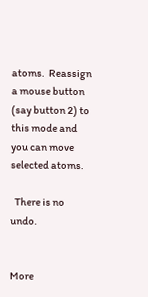atoms.  Reassign a mouse button
(say button 2) to this mode and you can move selected atoms.

  There is no undo.


More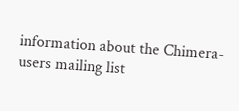information about the Chimera-users mailing list